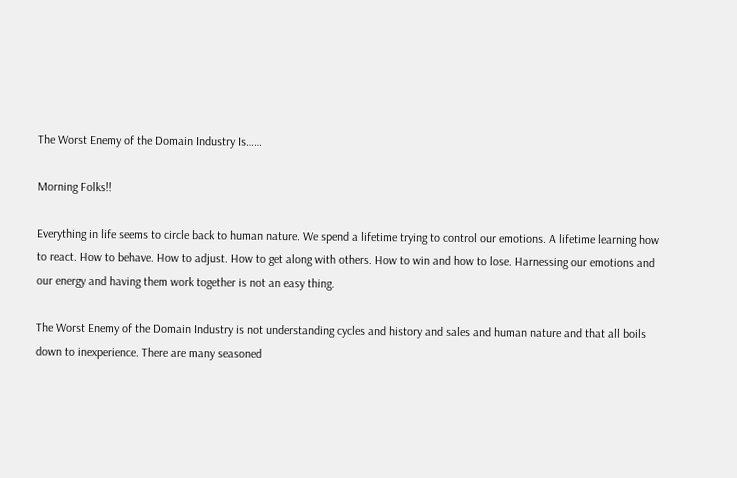The Worst Enemy of the Domain Industry Is……

Morning Folks!!

Everything in life seems to circle back to human nature. We spend a lifetime trying to control our emotions. A lifetime learning how to react. How to behave. How to adjust. How to get along with others. How to win and how to lose. Harnessing our emotions and our energy and having them work together is not an easy thing.

The Worst Enemy of the Domain Industry is not understanding cycles and history and sales and human nature and that all boils down to inexperience. There are many seasoned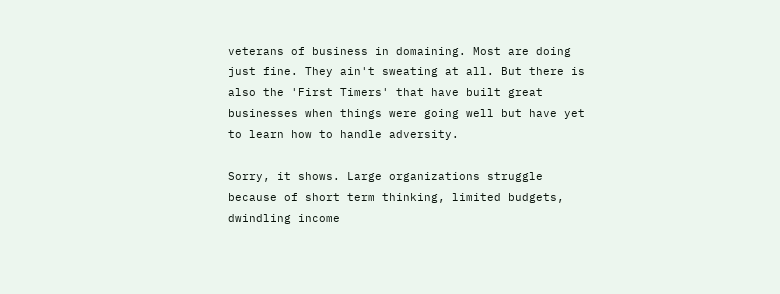veterans of business in domaining. Most are doing just fine. They ain't sweating at all. But there is also the 'First Timers' that have built great businesses when things were going well but have yet to learn how to handle adversity.

Sorry, it shows. Large organizations struggle because of short term thinking, limited budgets, dwindling income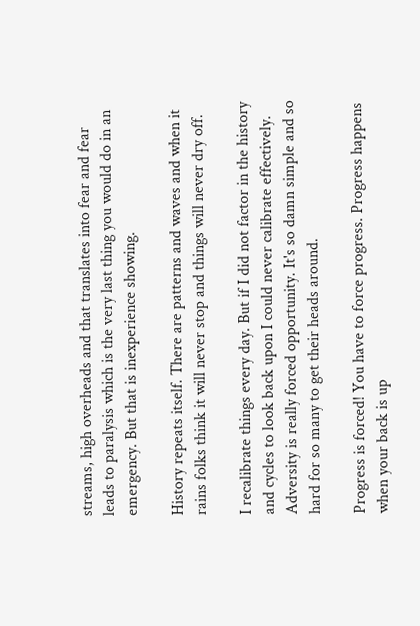streams, high overheads and that translates into fear and fear leads to paralysis which is the very last thing you would do in an emergency. But that is inexperience showing.

History repeats itself. There are patterns and waves and when it rains folks think it will never stop and things will never dry off.

I recalibrate things every day. But if I did not factor in the history and cycles to look back upon I could never calibrate effectively. Adversity is really forced opportunity. It's so damn simple and so hard for so many to get their heads around.

Progress is forced! You have to force progress. Progress happens when your back is up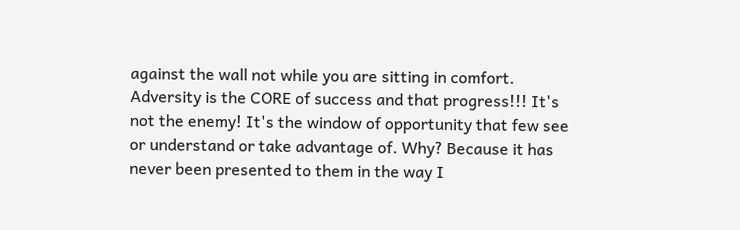against the wall not while you are sitting in comfort. Adversity is the CORE of success and that progress!!! It's not the enemy! It's the window of opportunity that few see or understand or take advantage of. Why? Because it has never been presented to them in the way I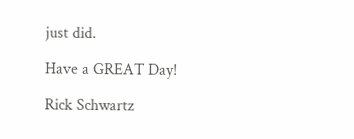just did.

Have a GREAT Day!

Rick Schwartz